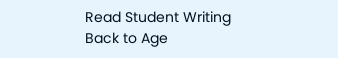Read Student Writing
Back to Age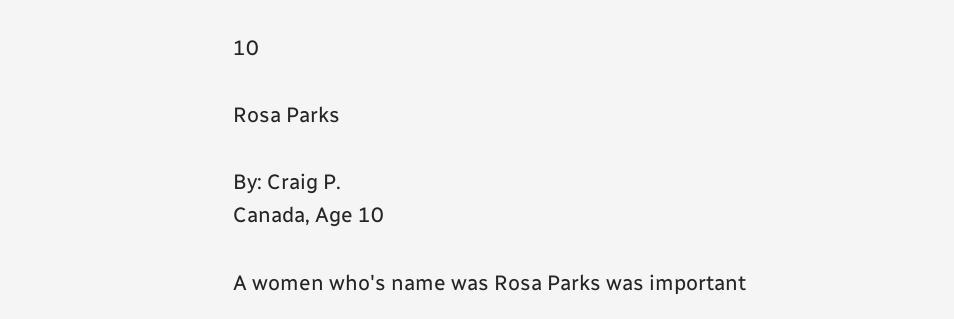10

Rosa Parks

By: Craig P.
Canada, Age 10

A women who's name was Rosa Parks was important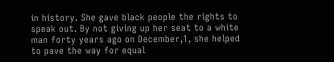in history. She gave black people the rights to speak out. By not giving up her seat to a white man forty years ago on December,1, she helped to pave the way for equal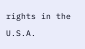rights in the U.S.A.